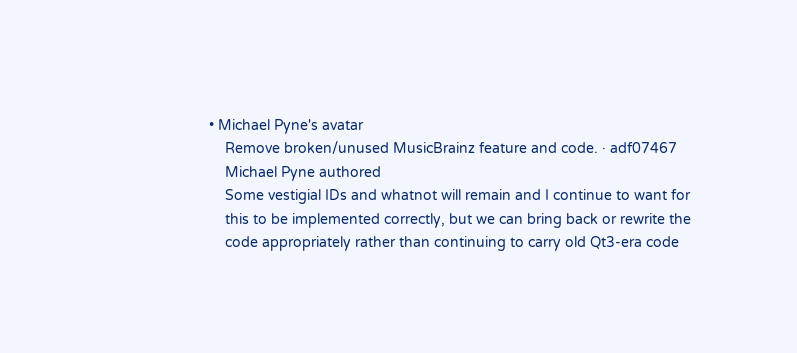• Michael Pyne's avatar
    Remove broken/unused MusicBrainz feature and code. · adf07467
    Michael Pyne authored
    Some vestigial IDs and whatnot will remain and I continue to want for
    this to be implemented correctly, but we can bring back or rewrite the
    code appropriately rather than continuing to carry old Qt3-era code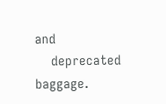and
    deprecated baggage.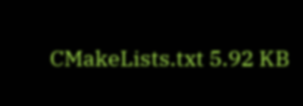CMakeLists.txt 5.92 KB